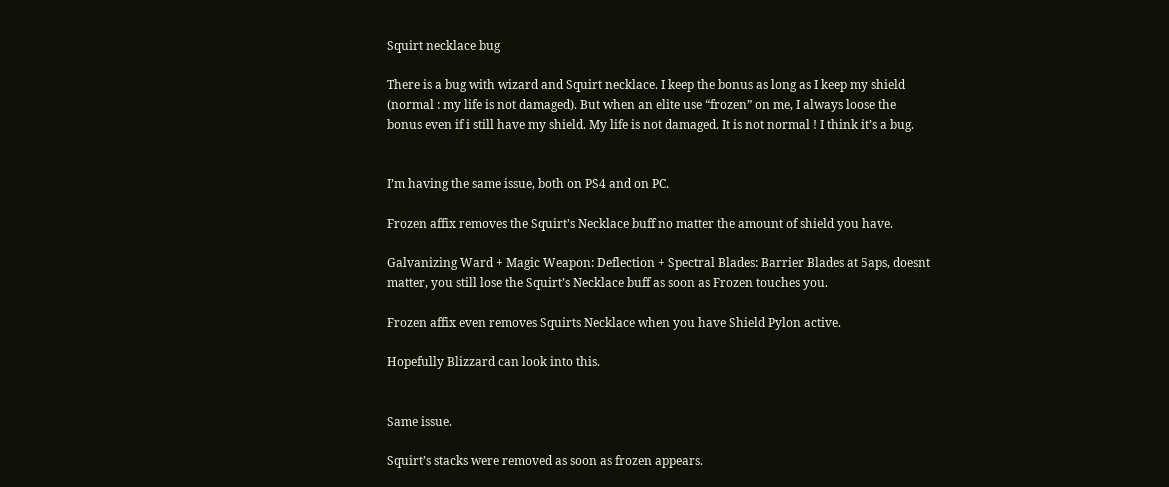Squirt necklace bug

There is a bug with wizard and Squirt necklace. I keep the bonus as long as I keep my shield (normal : my life is not damaged). But when an elite use “frozen” on me, I always loose the bonus even if i still have my shield. My life is not damaged. It is not normal ! I think it’s a bug.


I’m having the same issue, both on PS4 and on PC.

Frozen affix removes the Squirt’s Necklace buff no matter the amount of shield you have.

Galvanizing Ward + Magic Weapon: Deflection + Spectral Blades: Barrier Blades at 5aps, doesnt matter, you still lose the Squirt’s Necklace buff as soon as Frozen touches you.

Frozen affix even removes Squirts Necklace when you have Shield Pylon active.

Hopefully Blizzard can look into this.


Same issue.

Squirt’s stacks were removed as soon as frozen appears.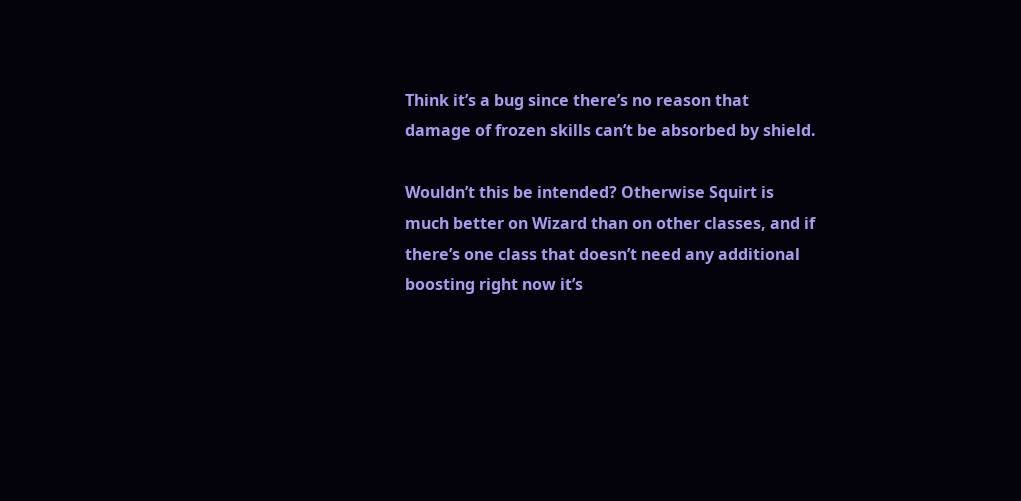Think it’s a bug since there’s no reason that damage of frozen skills can’t be absorbed by shield.

Wouldn’t this be intended? Otherwise Squirt is much better on Wizard than on other classes, and if there’s one class that doesn’t need any additional boosting right now it’s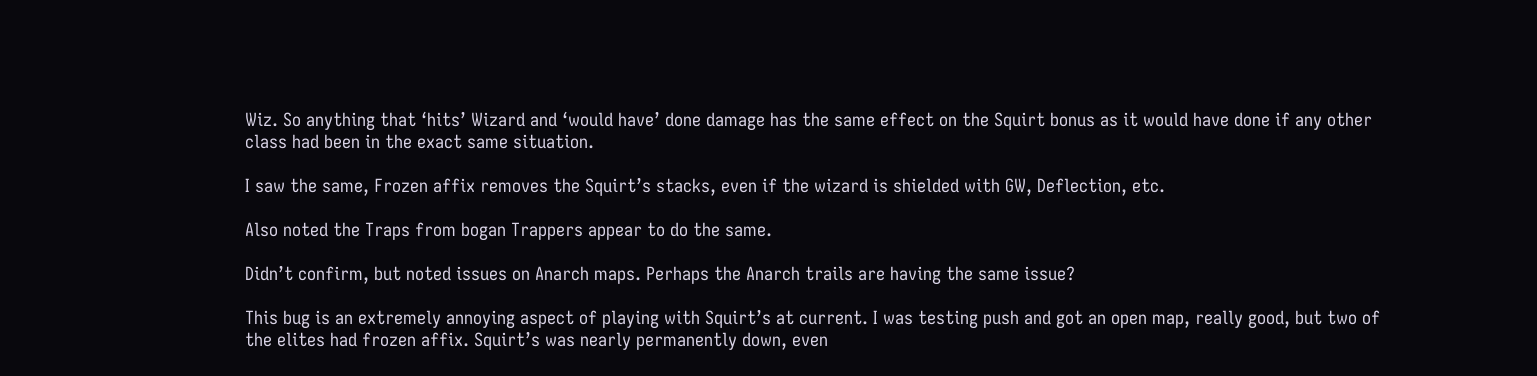Wiz. So anything that ‘hits’ Wizard and ‘would have’ done damage has the same effect on the Squirt bonus as it would have done if any other class had been in the exact same situation.

I saw the same, Frozen affix removes the Squirt’s stacks, even if the wizard is shielded with GW, Deflection, etc.

Also noted the Traps from bogan Trappers appear to do the same.

Didn’t confirm, but noted issues on Anarch maps. Perhaps the Anarch trails are having the same issue?

This bug is an extremely annoying aspect of playing with Squirt’s at current. I was testing push and got an open map, really good, but two of the elites had frozen affix. Squirt’s was nearly permanently down, even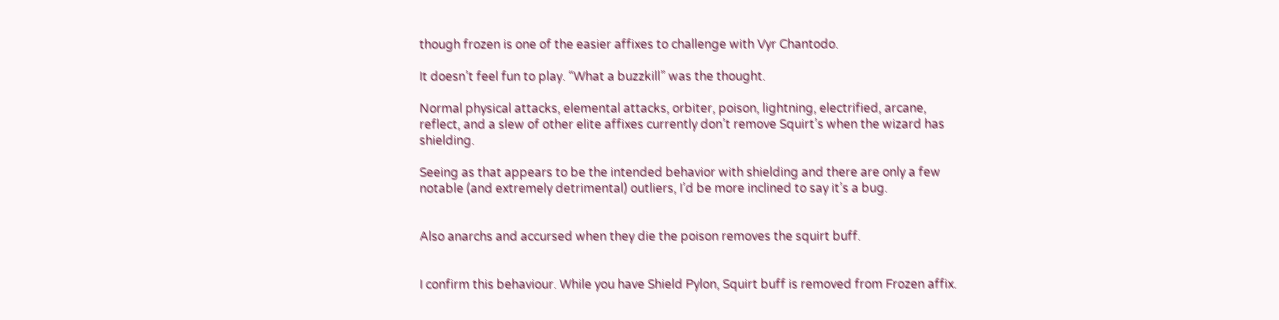though frozen is one of the easier affixes to challenge with Vyr Chantodo.

It doesn’t feel fun to play. “What a buzzkill” was the thought.

Normal physical attacks, elemental attacks, orbiter, poison, lightning, electrified, arcane, reflect, and a slew of other elite affixes currently don’t remove Squirt’s when the wizard has shielding.

Seeing as that appears to be the intended behavior with shielding and there are only a few notable (and extremely detrimental) outliers, I’d be more inclined to say it’s a bug.


Also anarchs and accursed when they die the poison removes the squirt buff.


I confirm this behaviour. While you have Shield Pylon, Squirt buff is removed from Frozen affix.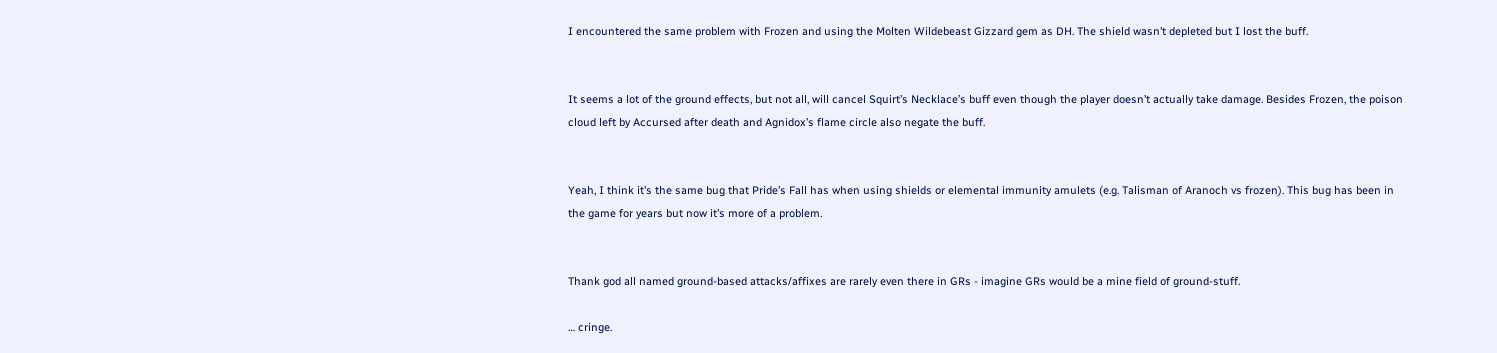I encountered the same problem with Frozen and using the Molten Wildebeast Gizzard gem as DH. The shield wasn’t depleted but I lost the buff.


It seems a lot of the ground effects, but not all, will cancel Squirt’s Necklace’s buff even though the player doesn’t actually take damage. Besides Frozen, the poison cloud left by Accursed after death and Agnidox’s flame circle also negate the buff.


Yeah, I think it’s the same bug that Pride’s Fall has when using shields or elemental immunity amulets (e.g. Talisman of Aranoch vs frozen). This bug has been in the game for years but now it’s more of a problem.


Thank god all named ground-based attacks/affixes are rarely even there in GRs - imagine GRs would be a mine field of ground-stuff.

… cringe.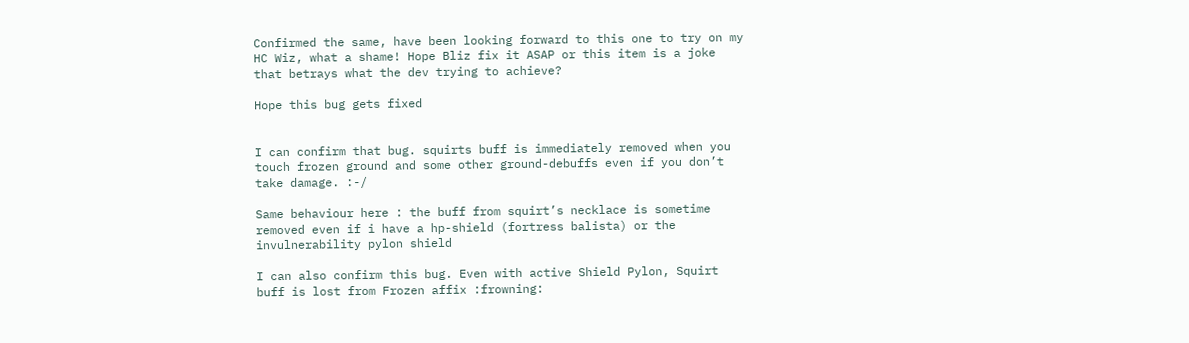Confirmed the same, have been looking forward to this one to try on my HC Wiz, what a shame! Hope Bliz fix it ASAP or this item is a joke that betrays what the dev trying to achieve?

Hope this bug gets fixed


I can confirm that bug. squirts buff is immediately removed when you touch frozen ground and some other ground-debuffs even if you don’t take damage. :-/

Same behaviour here : the buff from squirt’s necklace is sometime removed even if i have a hp-shield (fortress balista) or the invulnerability pylon shield

I can also confirm this bug. Even with active Shield Pylon, Squirt buff is lost from Frozen affix :frowning: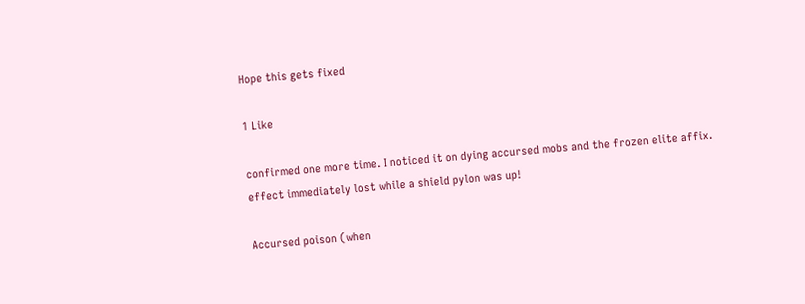Hope this gets fixed

1 Like

confirmed one more time. I noticed it on dying accursed mobs and the frozen elite affix.
effect immediately lost while a shield pylon was up!

Accursed poison (when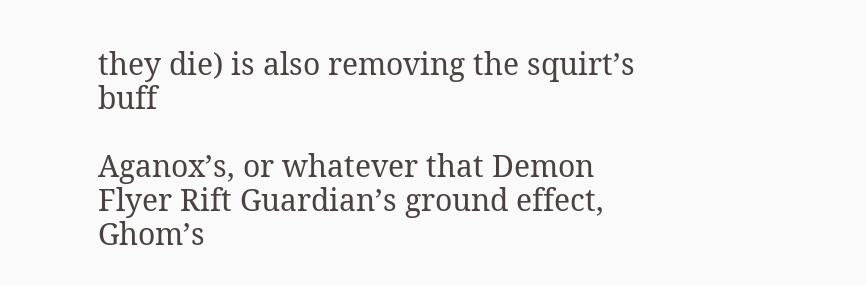they die) is also removing the squirt’s buff

Aganox’s, or whatever that Demon Flyer Rift Guardian’s ground effect, Ghom’s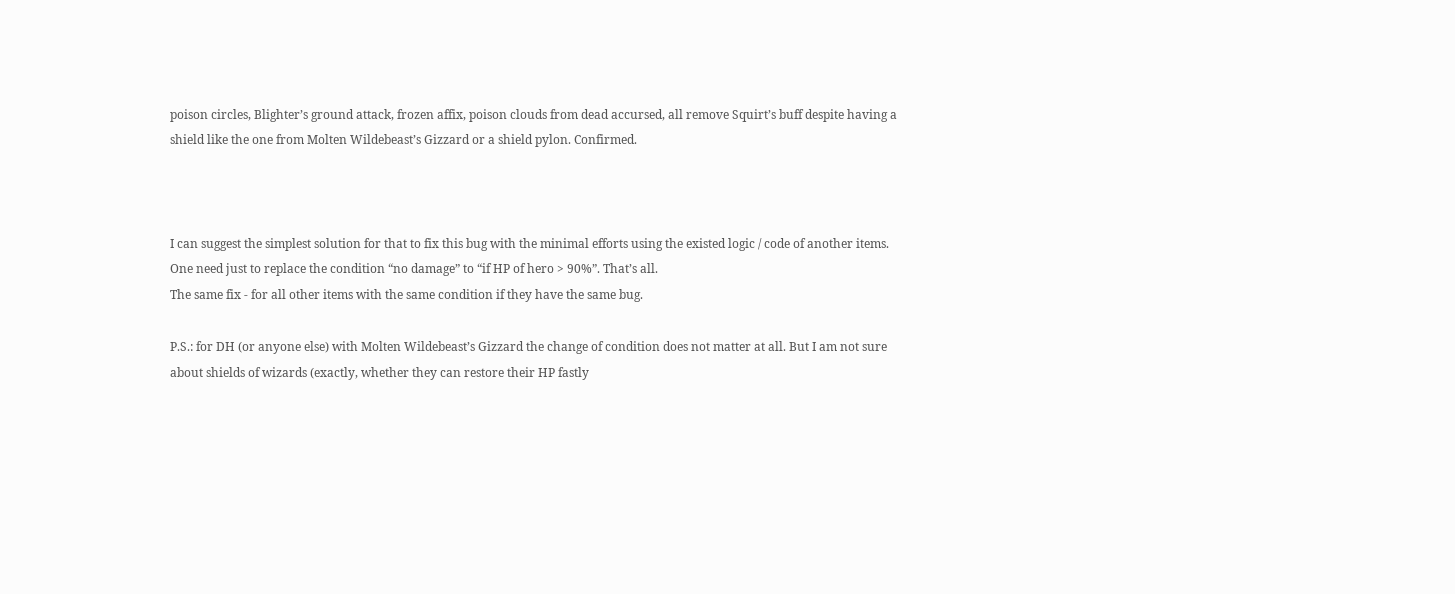poison circles, Blighter’s ground attack, frozen affix, poison clouds from dead accursed, all remove Squirt’s buff despite having a shield like the one from Molten Wildebeast’s Gizzard or a shield pylon. Confirmed.



I can suggest the simplest solution for that to fix this bug with the minimal efforts using the existed logic / code of another items.
One need just to replace the condition “no damage” to “if HP of hero > 90%”. That’s all.
The same fix - for all other items with the same condition if they have the same bug.

P.S.: for DH (or anyone else) with Molten Wildebeast’s Gizzard the change of condition does not matter at all. But I am not sure about shields of wizards (exactly, whether they can restore their HP fastly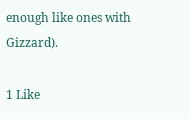enough like ones with Gizzard).

1 Like